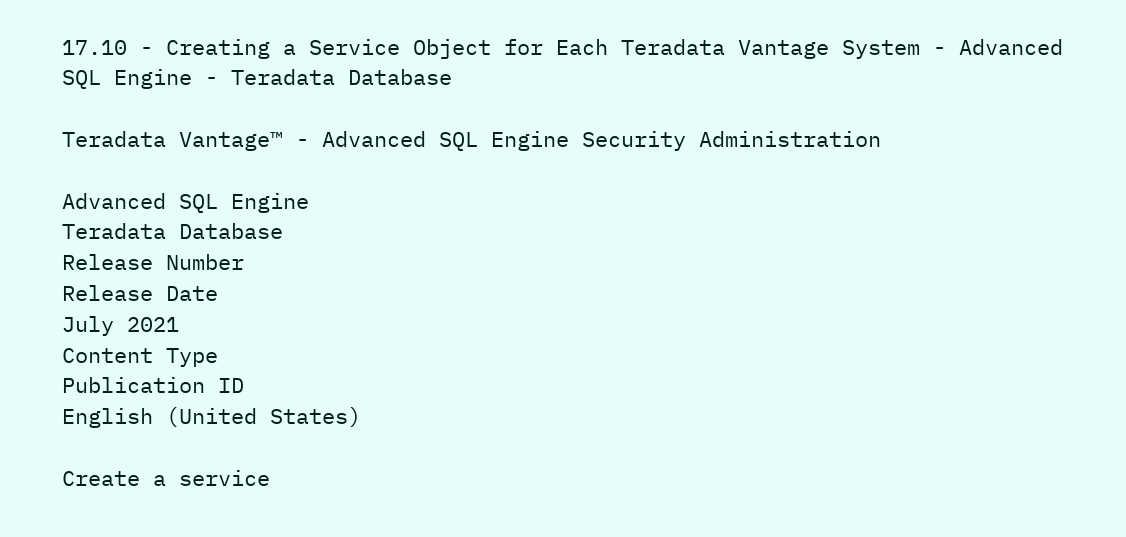17.10 - Creating a Service Object for Each Teradata Vantage System - Advanced SQL Engine - Teradata Database

Teradata Vantage™ - Advanced SQL Engine Security Administration

Advanced SQL Engine
Teradata Database
Release Number
Release Date
July 2021
Content Type
Publication ID
English (United States)

Create a service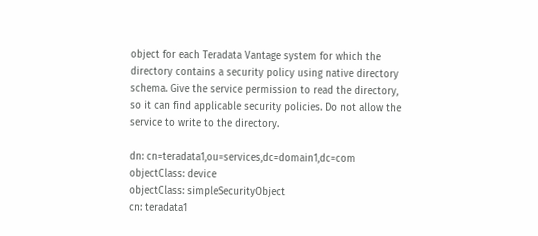object for each Teradata Vantage system for which the directory contains a security policy using native directory schema. Give the service permission to read the directory, so it can find applicable security policies. Do not allow the service to write to the directory.

dn: cn=teradata1,ou=services,dc=domain1,dc=com
objectClass: device
objectClass: simpleSecurityObject
cn: teradata1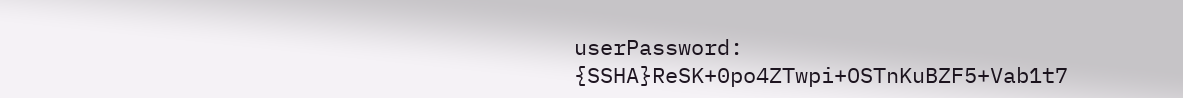userPassword: {SSHA}ReSK+0po4ZTwpi+OSTnKuBZF5+Vab1t7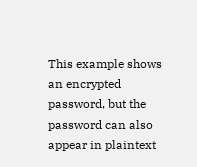This example shows an encrypted password, but the password can also appear in plaintext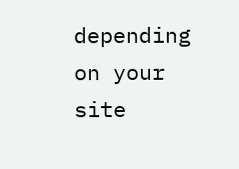depending on your site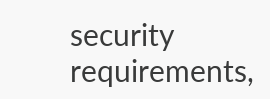security requirements,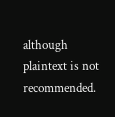although plaintext is not recommended.